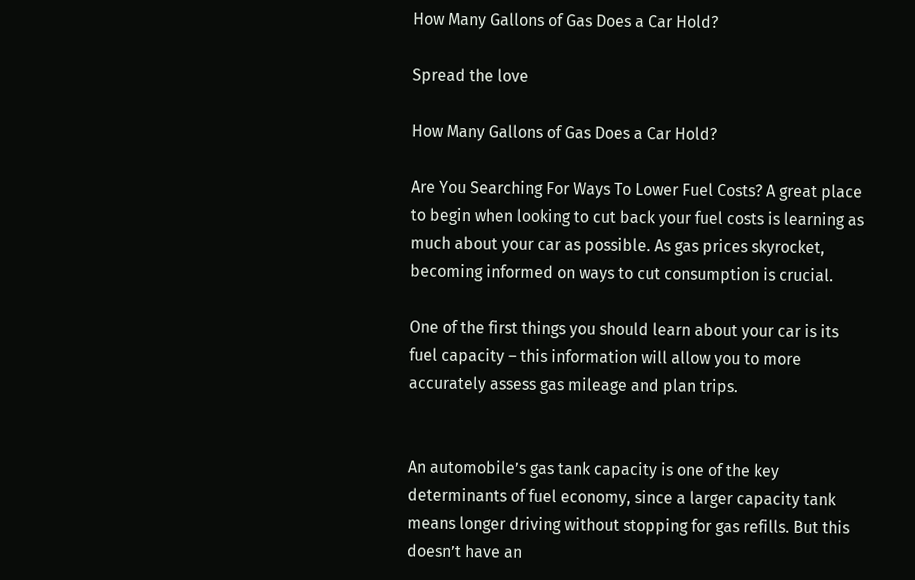How Many Gallons of Gas Does a Car Hold?

Spread the love

How Many Gallons of Gas Does a Car Hold?

Are You Searching For Ways To Lower Fuel Costs? A great place to begin when looking to cut back your fuel costs is learning as much about your car as possible. As gas prices skyrocket, becoming informed on ways to cut consumption is crucial.

One of the first things you should learn about your car is its fuel capacity – this information will allow you to more accurately assess gas mileage and plan trips.


An automobile’s gas tank capacity is one of the key determinants of fuel economy, since a larger capacity tank means longer driving without stopping for gas refills. But this doesn’t have an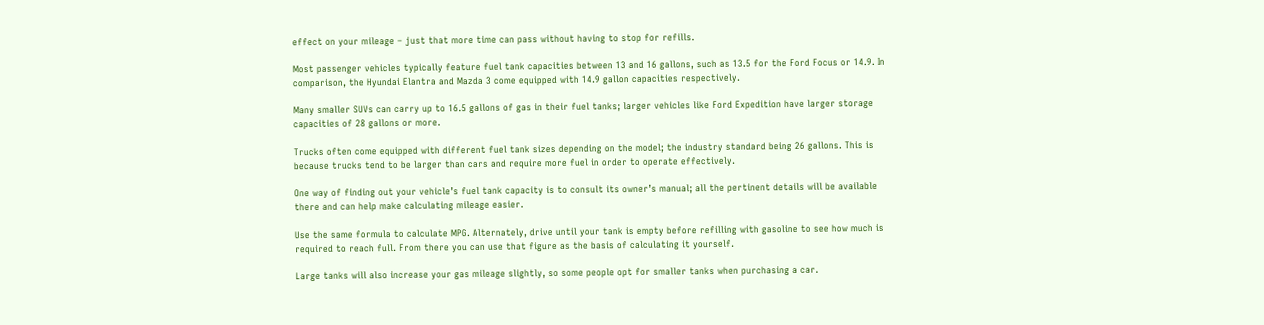effect on your mileage – just that more time can pass without having to stop for refills.

Most passenger vehicles typically feature fuel tank capacities between 13 and 16 gallons, such as 13.5 for the Ford Focus or 14.9. In comparison, the Hyundai Elantra and Mazda 3 come equipped with 14.9 gallon capacities respectively.

Many smaller SUVs can carry up to 16.5 gallons of gas in their fuel tanks; larger vehicles like Ford Expedition have larger storage capacities of 28 gallons or more.

Trucks often come equipped with different fuel tank sizes depending on the model; the industry standard being 26 gallons. This is because trucks tend to be larger than cars and require more fuel in order to operate effectively.

One way of finding out your vehicle’s fuel tank capacity is to consult its owner’s manual; all the pertinent details will be available there and can help make calculating mileage easier.

Use the same formula to calculate MPG. Alternately, drive until your tank is empty before refilling with gasoline to see how much is required to reach full. From there you can use that figure as the basis of calculating it yourself.

Large tanks will also increase your gas mileage slightly, so some people opt for smaller tanks when purchasing a car.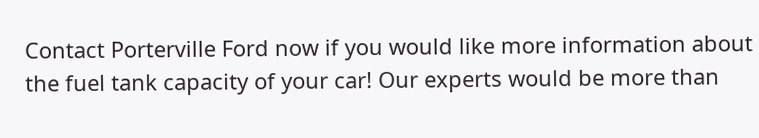Contact Porterville Ford now if you would like more information about the fuel tank capacity of your car! Our experts would be more than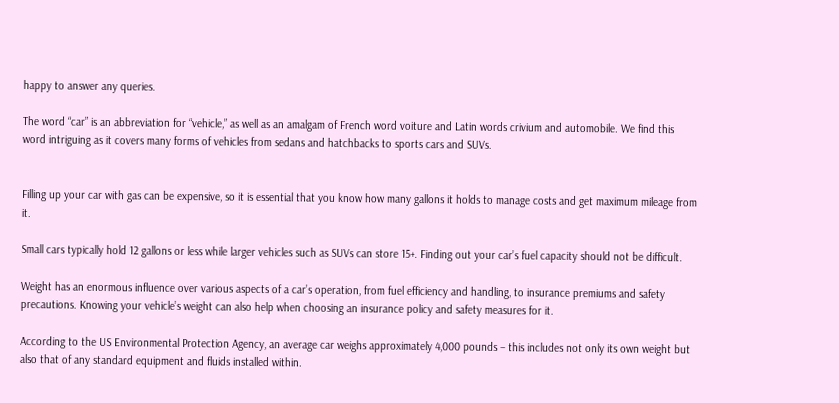happy to answer any queries.

The word “car” is an abbreviation for “vehicle,” as well as an amalgam of French word voiture and Latin words crivium and automobile. We find this word intriguing as it covers many forms of vehicles from sedans and hatchbacks to sports cars and SUVs.


Filling up your car with gas can be expensive, so it is essential that you know how many gallons it holds to manage costs and get maximum mileage from it.

Small cars typically hold 12 gallons or less while larger vehicles such as SUVs can store 15+. Finding out your car’s fuel capacity should not be difficult.

Weight has an enormous influence over various aspects of a car’s operation, from fuel efficiency and handling, to insurance premiums and safety precautions. Knowing your vehicle’s weight can also help when choosing an insurance policy and safety measures for it.

According to the US Environmental Protection Agency, an average car weighs approximately 4,000 pounds – this includes not only its own weight but also that of any standard equipment and fluids installed within.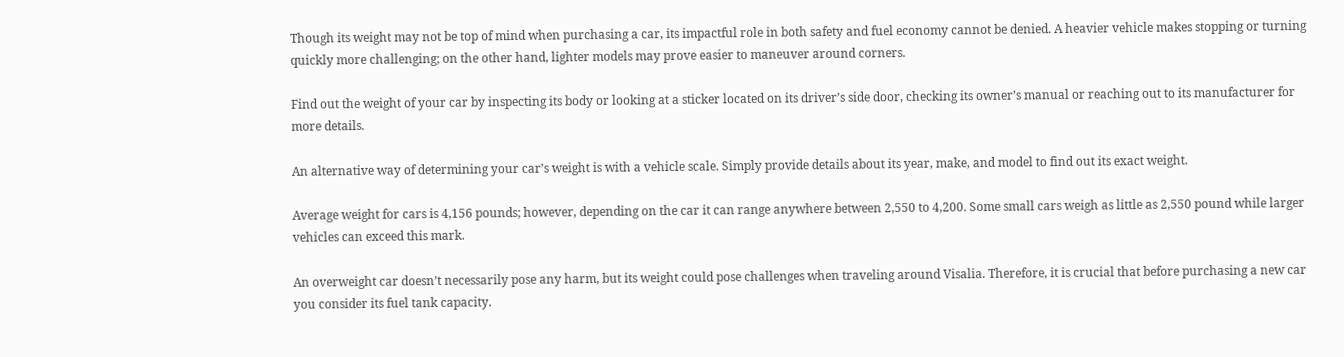Though its weight may not be top of mind when purchasing a car, its impactful role in both safety and fuel economy cannot be denied. A heavier vehicle makes stopping or turning quickly more challenging; on the other hand, lighter models may prove easier to maneuver around corners.

Find out the weight of your car by inspecting its body or looking at a sticker located on its driver’s side door, checking its owner’s manual or reaching out to its manufacturer for more details.

An alternative way of determining your car’s weight is with a vehicle scale. Simply provide details about its year, make, and model to find out its exact weight.

Average weight for cars is 4,156 pounds; however, depending on the car it can range anywhere between 2,550 to 4,200. Some small cars weigh as little as 2,550 pound while larger vehicles can exceed this mark.

An overweight car doesn’t necessarily pose any harm, but its weight could pose challenges when traveling around Visalia. Therefore, it is crucial that before purchasing a new car you consider its fuel tank capacity.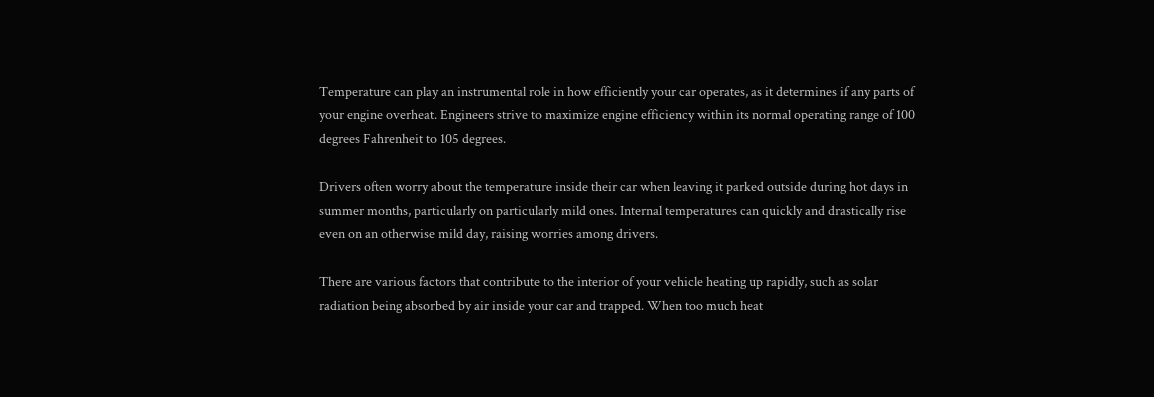Temperature can play an instrumental role in how efficiently your car operates, as it determines if any parts of your engine overheat. Engineers strive to maximize engine efficiency within its normal operating range of 100 degrees Fahrenheit to 105 degrees.

Drivers often worry about the temperature inside their car when leaving it parked outside during hot days in summer months, particularly on particularly mild ones. Internal temperatures can quickly and drastically rise even on an otherwise mild day, raising worries among drivers.

There are various factors that contribute to the interior of your vehicle heating up rapidly, such as solar radiation being absorbed by air inside your car and trapped. When too much heat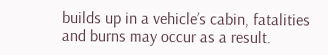builds up in a vehicle’s cabin, fatalities and burns may occur as a result.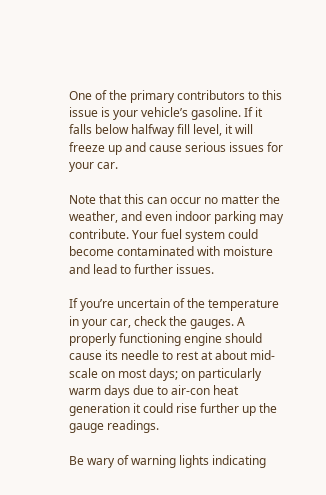One of the primary contributors to this issue is your vehicle’s gasoline. If it falls below halfway fill level, it will freeze up and cause serious issues for your car.

Note that this can occur no matter the weather, and even indoor parking may contribute. Your fuel system could become contaminated with moisture and lead to further issues.

If you’re uncertain of the temperature in your car, check the gauges. A properly functioning engine should cause its needle to rest at about mid-scale on most days; on particularly warm days due to air-con heat generation it could rise further up the gauge readings.

Be wary of warning lights indicating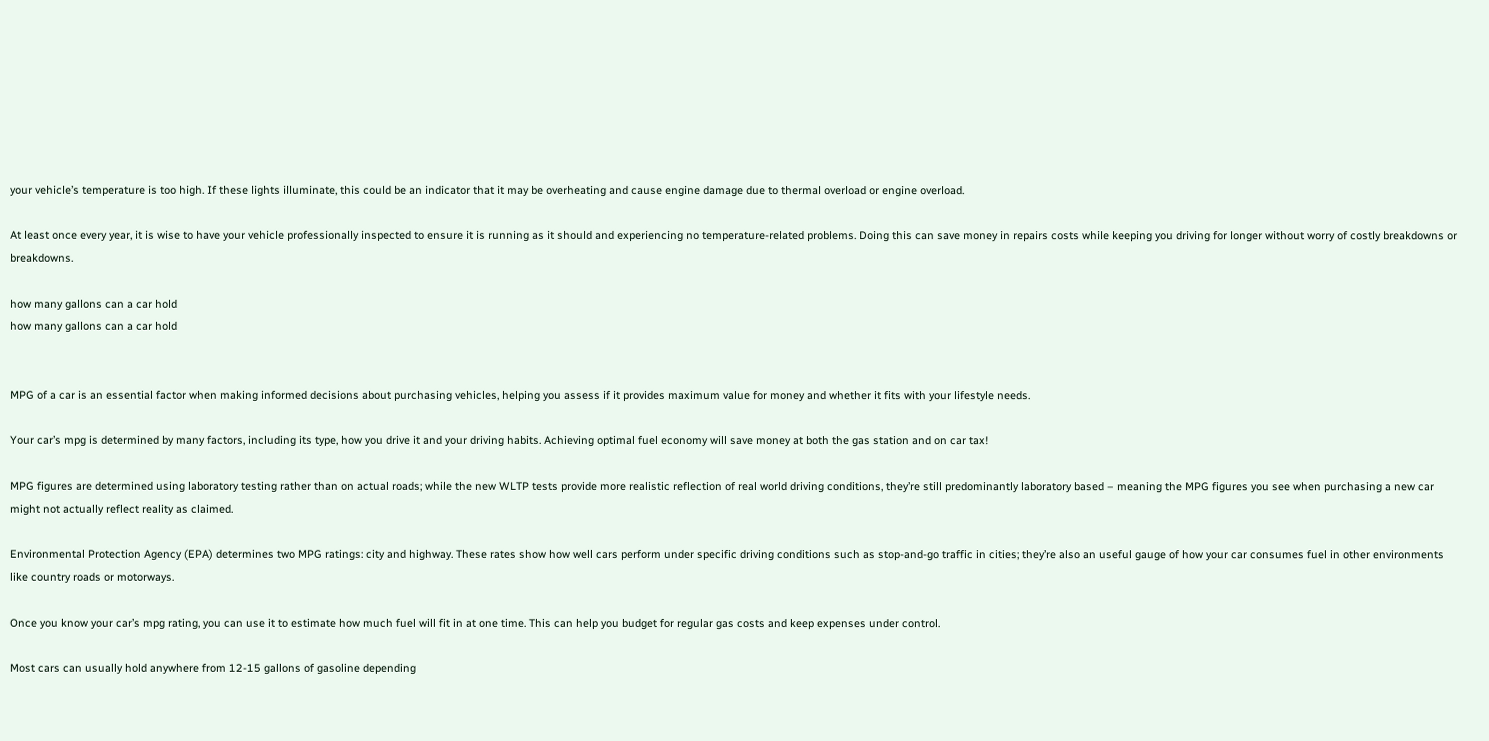your vehicle’s temperature is too high. If these lights illuminate, this could be an indicator that it may be overheating and cause engine damage due to thermal overload or engine overload.

At least once every year, it is wise to have your vehicle professionally inspected to ensure it is running as it should and experiencing no temperature-related problems. Doing this can save money in repairs costs while keeping you driving for longer without worry of costly breakdowns or breakdowns.

how many gallons can a car hold
how many gallons can a car hold


MPG of a car is an essential factor when making informed decisions about purchasing vehicles, helping you assess if it provides maximum value for money and whether it fits with your lifestyle needs.

Your car’s mpg is determined by many factors, including its type, how you drive it and your driving habits. Achieving optimal fuel economy will save money at both the gas station and on car tax!

MPG figures are determined using laboratory testing rather than on actual roads; while the new WLTP tests provide more realistic reflection of real world driving conditions, they’re still predominantly laboratory based – meaning the MPG figures you see when purchasing a new car might not actually reflect reality as claimed.

Environmental Protection Agency (EPA) determines two MPG ratings: city and highway. These rates show how well cars perform under specific driving conditions such as stop-and-go traffic in cities; they’re also an useful gauge of how your car consumes fuel in other environments like country roads or motorways.

Once you know your car’s mpg rating, you can use it to estimate how much fuel will fit in at one time. This can help you budget for regular gas costs and keep expenses under control.

Most cars can usually hold anywhere from 12-15 gallons of gasoline depending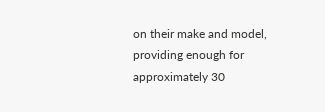on their make and model, providing enough for approximately 30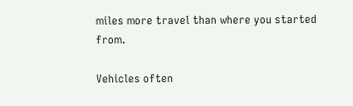miles more travel than where you started from.

Vehicles often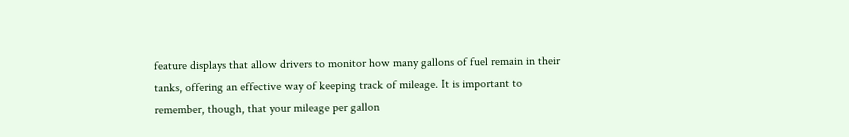feature displays that allow drivers to monitor how many gallons of fuel remain in their tanks, offering an effective way of keeping track of mileage. It is important to remember, though, that your mileage per gallon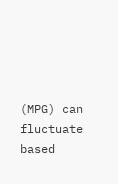(MPG) can fluctuate based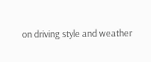on driving style and weather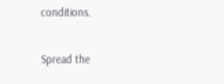conditions.

Spread the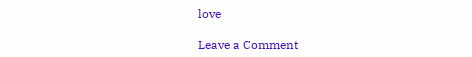love

Leave a Comment